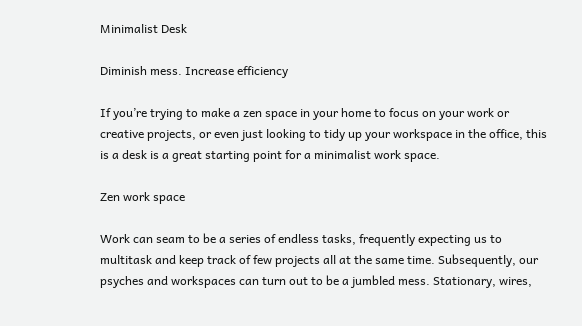Minimalist Desk

Diminish mess. Increase efficiency

If you’re trying to make a zen space in your home to focus on your work or creative projects, or even just looking to tidy up your workspace in the office, this is a desk is a great starting point for a minimalist work space.

Zen work space

Work can seam to be a series of endless tasks, frequently expecting us to multitask and keep track of few projects all at the same time. Subsequently, our psyches and workspaces can turn out to be a jumbled mess. Stationary, wires,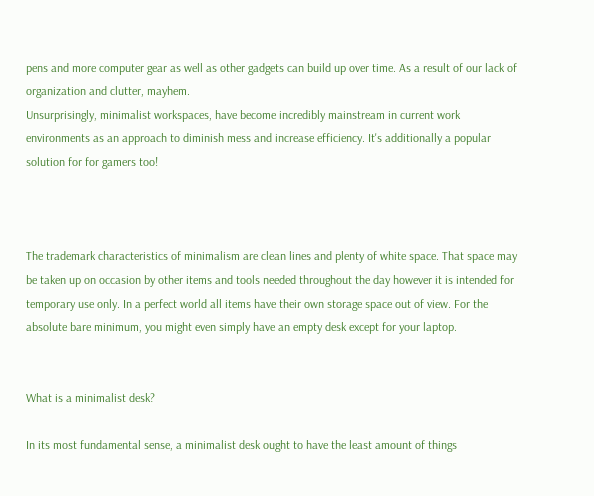pens and more computer gear as well as other gadgets can build up over time. As a result of our lack of organization and clutter, mayhem.
Unsurprisingly, minimalist workspaces, have become incredibly mainstream in current work environments as an approach to diminish mess and increase efficiency. It's additionally a popular solution for for gamers too!



The trademark characteristics of minimalism are clean lines and plenty of white space. That space may be taken up on occasion by other items and tools needed throughout the day however it is intended for temporary use only. In a perfect world all items have their own storage space out of view. For the absolute bare minimum, you might even simply have an empty desk except for your laptop.


What is a minimalist desk?

In its most fundamental sense, a minimalist desk ought to have the least amount of things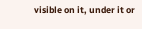visible on it, under it or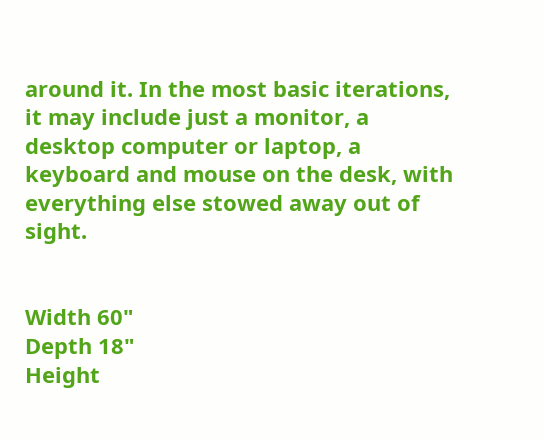around it. In the most basic iterations, it may include just a monitor, a desktop computer or laptop, a keyboard and mouse on the desk, with everything else stowed away out of sight.


Width 60"
Depth 18"
Height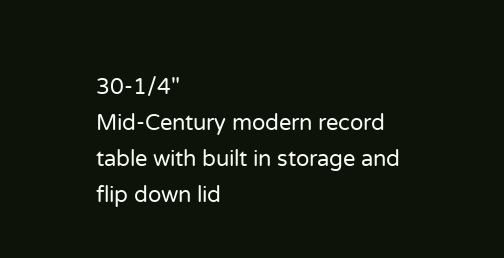30-1/4"
Mid-Century modern record table with built in storage and flip down lid